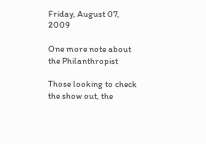Friday, August 07, 2009

One more note about the Philanthropist

Those looking to check the show out, the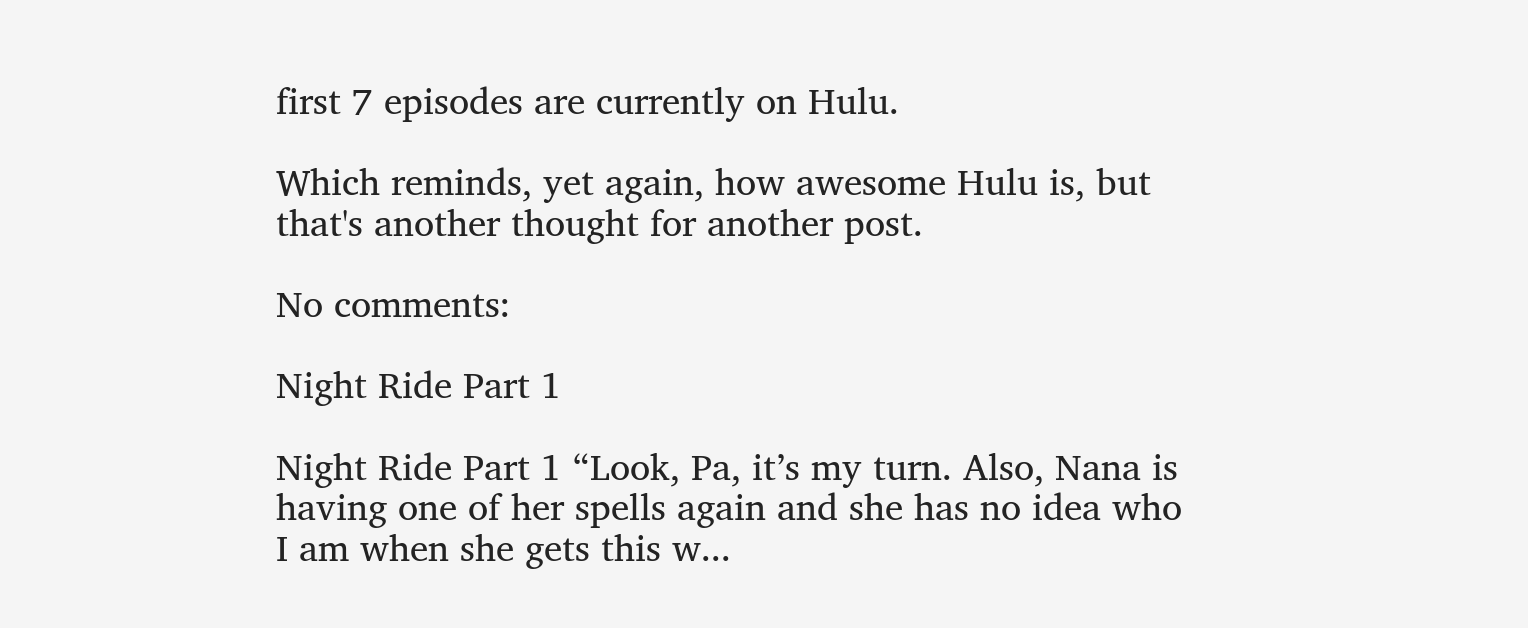first 7 episodes are currently on Hulu.

Which reminds, yet again, how awesome Hulu is, but that's another thought for another post.

No comments:

Night Ride Part 1

Night Ride Part 1 “Look, Pa, it’s my turn. Also, Nana is having one of her spells again and she has no idea who I am when she gets this w...